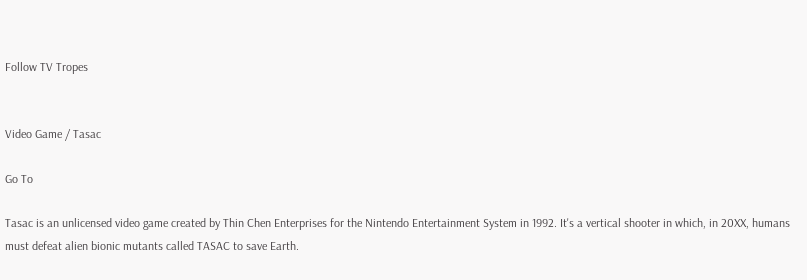Follow TV Tropes


Video Game / Tasac

Go To

Tasac is an unlicensed video game created by Thin Chen Enterprises for the Nintendo Entertainment System in 1992. It's a vertical shooter in which, in 20XX, humans must defeat alien bionic mutants called TASAC to save Earth.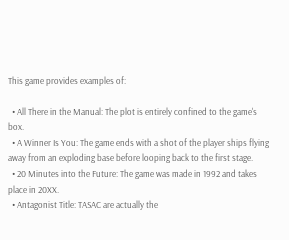This game provides examples of:

  • All There in the Manual: The plot is entirely confined to the game's box.
  • A Winner Is You: The game ends with a shot of the player ships flying away from an exploding base before looping back to the first stage.
  • 20 Minutes into the Future: The game was made in 1992 and takes place in 20XX.
  • Antagonist Title: TASAC are actually the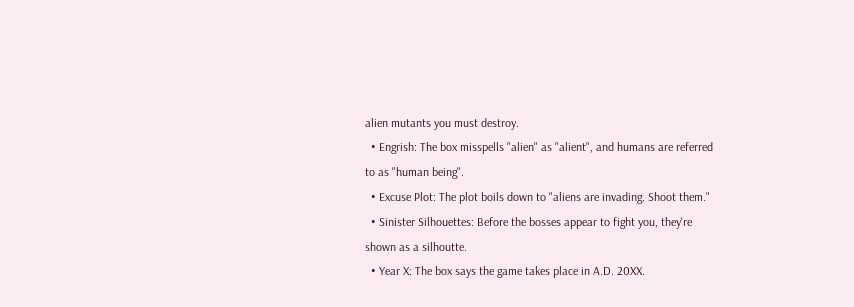alien mutants you must destroy.
  • Engrish: The box misspells "alien" as "alient", and humans are referred to as "human being".
  • Excuse Plot: The plot boils down to "aliens are invading. Shoot them."
  • Sinister Silhouettes: Before the bosses appear to fight you, they're shown as a silhoutte.
  • Year X: The box says the game takes place in A.D. 20XX.